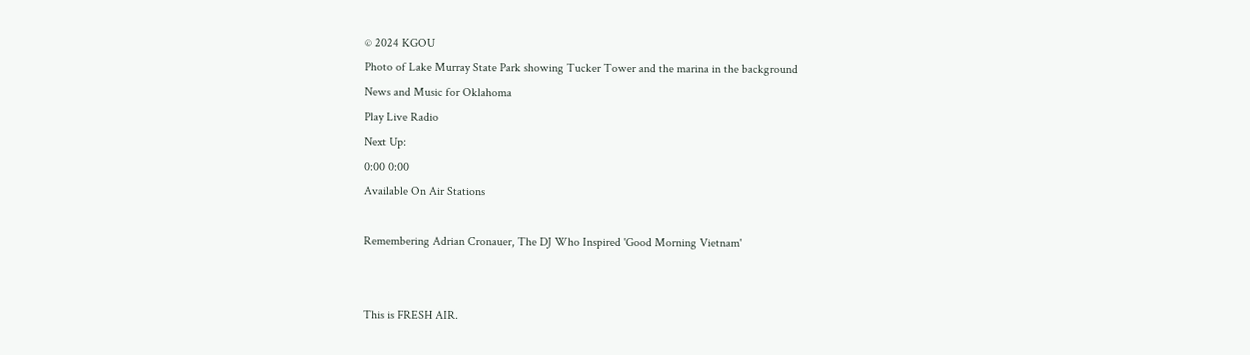© 2024 KGOU
Photo of Lake Murray State Park showing Tucker Tower and the marina in the background
News and Music for Oklahoma
Play Live Radio
Next Up:
0:00 0:00
Available On Air Stations

Remembering Adrian Cronauer, The DJ Who Inspired 'Good Morning Vietnam'


This is FRESH AIR.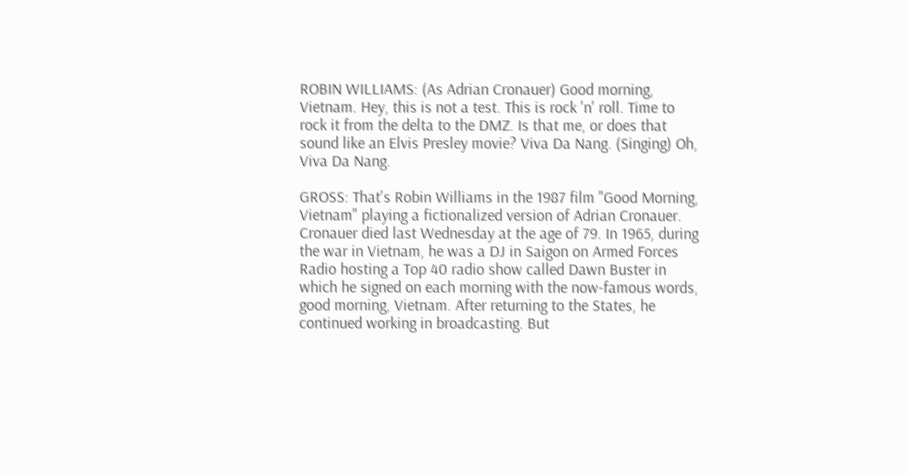ROBIN WILLIAMS: (As Adrian Cronauer) Good morning, Vietnam. Hey, this is not a test. This is rock 'n' roll. Time to rock it from the delta to the DMZ. Is that me, or does that sound like an Elvis Presley movie? Viva Da Nang. (Singing) Oh, Viva Da Nang.

GROSS: That's Robin Williams in the 1987 film "Good Morning, Vietnam" playing a fictionalized version of Adrian Cronauer. Cronauer died last Wednesday at the age of 79. In 1965, during the war in Vietnam, he was a DJ in Saigon on Armed Forces Radio hosting a Top 40 radio show called Dawn Buster in which he signed on each morning with the now-famous words, good morning, Vietnam. After returning to the States, he continued working in broadcasting. But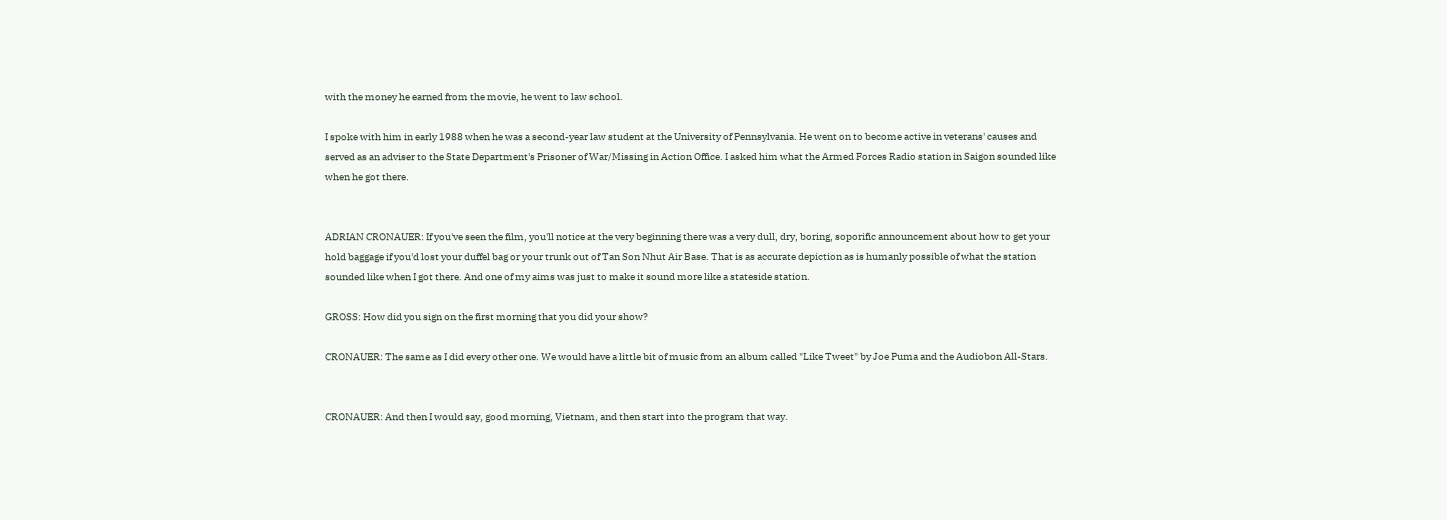with the money he earned from the movie, he went to law school.

I spoke with him in early 1988 when he was a second-year law student at the University of Pennsylvania. He went on to become active in veterans' causes and served as an adviser to the State Department's Prisoner of War/Missing in Action Office. I asked him what the Armed Forces Radio station in Saigon sounded like when he got there.


ADRIAN CRONAUER: If you've seen the film, you'll notice at the very beginning there was a very dull, dry, boring, soporific announcement about how to get your hold baggage if you'd lost your duffel bag or your trunk out of Tan Son Nhut Air Base. That is as accurate depiction as is humanly possible of what the station sounded like when I got there. And one of my aims was just to make it sound more like a stateside station.

GROSS: How did you sign on the first morning that you did your show?

CRONAUER: The same as I did every other one. We would have a little bit of music from an album called "Like Tweet" by Joe Puma and the Audiobon All-Stars.


CRONAUER: And then I would say, good morning, Vietnam, and then start into the program that way.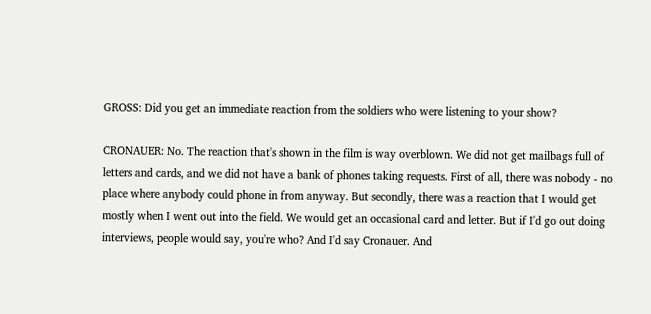GROSS: Did you get an immediate reaction from the soldiers who were listening to your show?

CRONAUER: No. The reaction that's shown in the film is way overblown. We did not get mailbags full of letters and cards, and we did not have a bank of phones taking requests. First of all, there was nobody - no place where anybody could phone in from anyway. But secondly, there was a reaction that I would get mostly when I went out into the field. We would get an occasional card and letter. But if I'd go out doing interviews, people would say, you're who? And I'd say Cronauer. And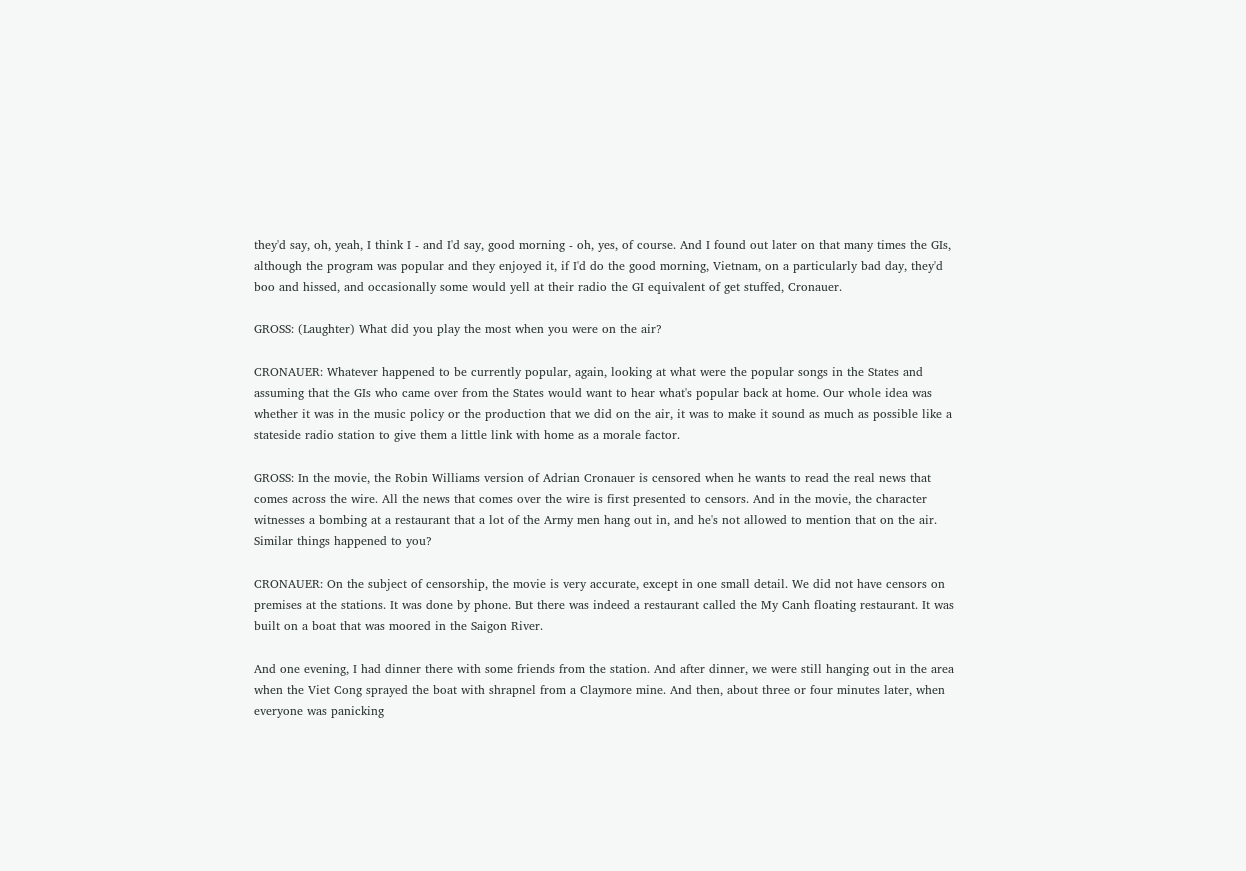they'd say, oh, yeah, I think I - and I'd say, good morning - oh, yes, of course. And I found out later on that many times the GIs, although the program was popular and they enjoyed it, if I'd do the good morning, Vietnam, on a particularly bad day, they'd boo and hissed, and occasionally some would yell at their radio the GI equivalent of get stuffed, Cronauer.

GROSS: (Laughter) What did you play the most when you were on the air?

CRONAUER: Whatever happened to be currently popular, again, looking at what were the popular songs in the States and assuming that the GIs who came over from the States would want to hear what's popular back at home. Our whole idea was whether it was in the music policy or the production that we did on the air, it was to make it sound as much as possible like a stateside radio station to give them a little link with home as a morale factor.

GROSS: In the movie, the Robin Williams version of Adrian Cronauer is censored when he wants to read the real news that comes across the wire. All the news that comes over the wire is first presented to censors. And in the movie, the character witnesses a bombing at a restaurant that a lot of the Army men hang out in, and he's not allowed to mention that on the air. Similar things happened to you?

CRONAUER: On the subject of censorship, the movie is very accurate, except in one small detail. We did not have censors on premises at the stations. It was done by phone. But there was indeed a restaurant called the My Canh floating restaurant. It was built on a boat that was moored in the Saigon River.

And one evening, I had dinner there with some friends from the station. And after dinner, we were still hanging out in the area when the Viet Cong sprayed the boat with shrapnel from a Claymore mine. And then, about three or four minutes later, when everyone was panicking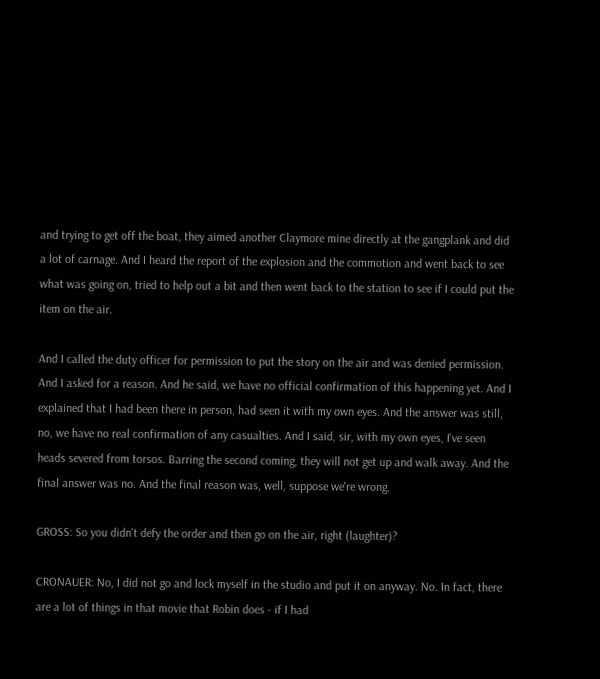and trying to get off the boat, they aimed another Claymore mine directly at the gangplank and did a lot of carnage. And I heard the report of the explosion and the commotion and went back to see what was going on, tried to help out a bit and then went back to the station to see if I could put the item on the air.

And I called the duty officer for permission to put the story on the air and was denied permission. And I asked for a reason. And he said, we have no official confirmation of this happening yet. And I explained that I had been there in person, had seen it with my own eyes. And the answer was still, no, we have no real confirmation of any casualties. And I said, sir, with my own eyes, I've seen heads severed from torsos. Barring the second coming, they will not get up and walk away. And the final answer was no. And the final reason was, well, suppose we're wrong.

GROSS: So you didn't defy the order and then go on the air, right (laughter)?

CRONAUER: No, I did not go and lock myself in the studio and put it on anyway. No. In fact, there are a lot of things in that movie that Robin does - if I had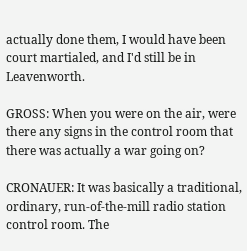actually done them, I would have been court martialed, and I'd still be in Leavenworth.

GROSS: When you were on the air, were there any signs in the control room that there was actually a war going on?

CRONAUER: It was basically a traditional, ordinary, run-of-the-mill radio station control room. The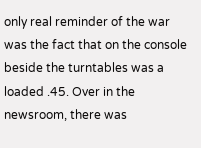only real reminder of the war was the fact that on the console beside the turntables was a loaded .45. Over in the newsroom, there was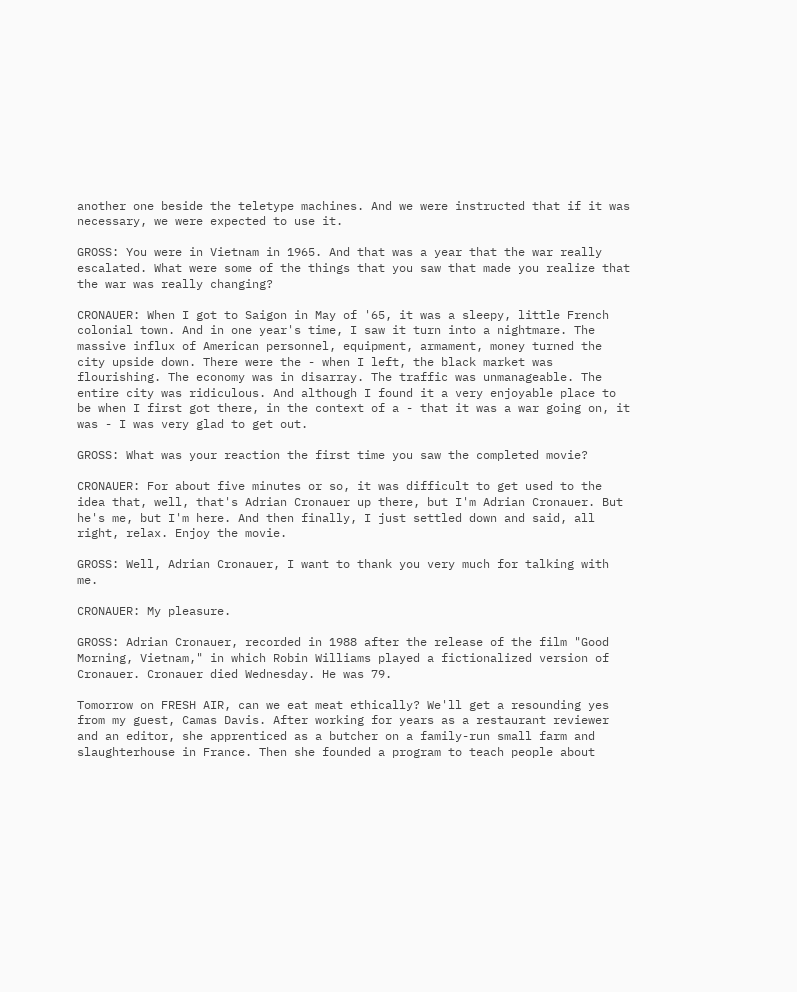another one beside the teletype machines. And we were instructed that if it was necessary, we were expected to use it.

GROSS: You were in Vietnam in 1965. And that was a year that the war really escalated. What were some of the things that you saw that made you realize that the war was really changing?

CRONAUER: When I got to Saigon in May of '65, it was a sleepy, little French colonial town. And in one year's time, I saw it turn into a nightmare. The massive influx of American personnel, equipment, armament, money turned the city upside down. There were the - when I left, the black market was flourishing. The economy was in disarray. The traffic was unmanageable. The entire city was ridiculous. And although I found it a very enjoyable place to be when I first got there, in the context of a - that it was a war going on, it was - I was very glad to get out.

GROSS: What was your reaction the first time you saw the completed movie?

CRONAUER: For about five minutes or so, it was difficult to get used to the idea that, well, that's Adrian Cronauer up there, but I'm Adrian Cronauer. But he's me, but I'm here. And then finally, I just settled down and said, all right, relax. Enjoy the movie.

GROSS: Well, Adrian Cronauer, I want to thank you very much for talking with me.

CRONAUER: My pleasure.

GROSS: Adrian Cronauer, recorded in 1988 after the release of the film "Good Morning, Vietnam," in which Robin Williams played a fictionalized version of Cronauer. Cronauer died Wednesday. He was 79.

Tomorrow on FRESH AIR, can we eat meat ethically? We'll get a resounding yes from my guest, Camas Davis. After working for years as a restaurant reviewer and an editor, she apprenticed as a butcher on a family-run small farm and slaughterhouse in France. Then she founded a program to teach people about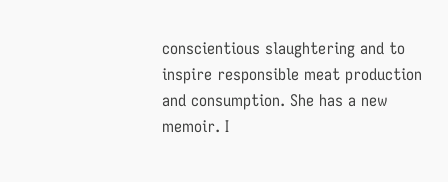conscientious slaughtering and to inspire responsible meat production and consumption. She has a new memoir. I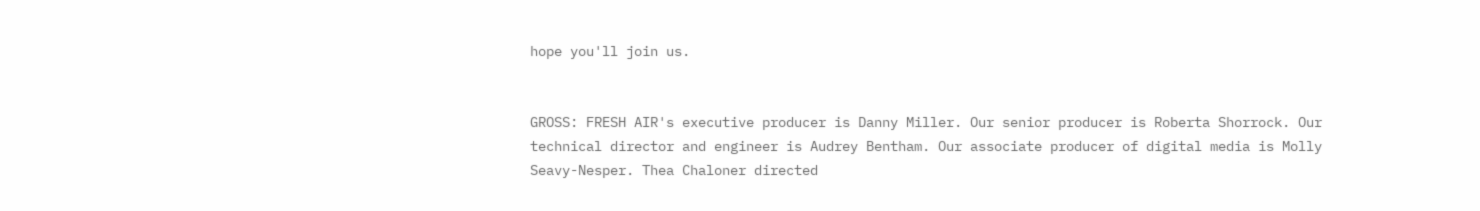hope you'll join us.


GROSS: FRESH AIR's executive producer is Danny Miller. Our senior producer is Roberta Shorrock. Our technical director and engineer is Audrey Bentham. Our associate producer of digital media is Molly Seavy-Nesper. Thea Chaloner directed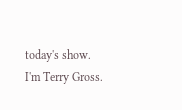today's show. I'm Terry Gross.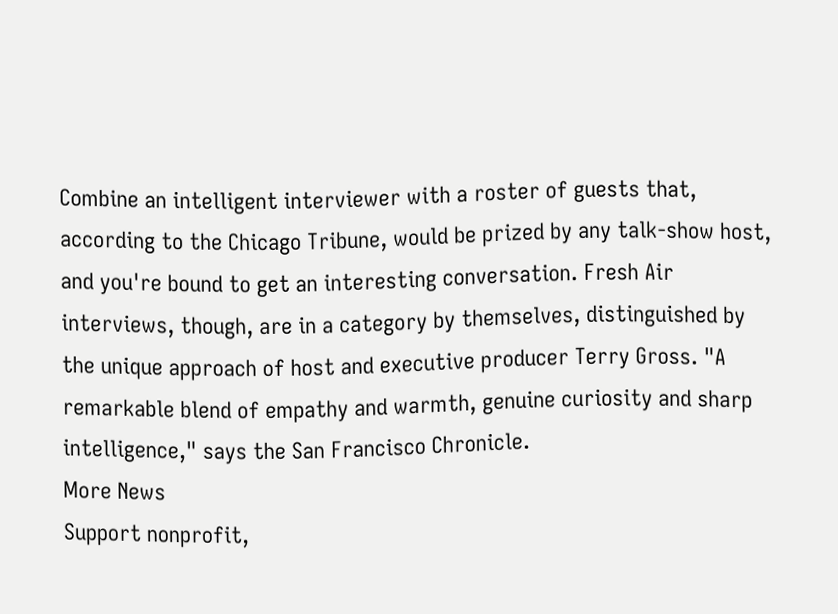Combine an intelligent interviewer with a roster of guests that, according to the Chicago Tribune, would be prized by any talk-show host, and you're bound to get an interesting conversation. Fresh Air interviews, though, are in a category by themselves, distinguished by the unique approach of host and executive producer Terry Gross. "A remarkable blend of empathy and warmth, genuine curiosity and sharp intelligence," says the San Francisco Chronicle.
More News
Support nonprofit,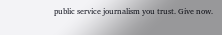public service journalism you trust. Give now.